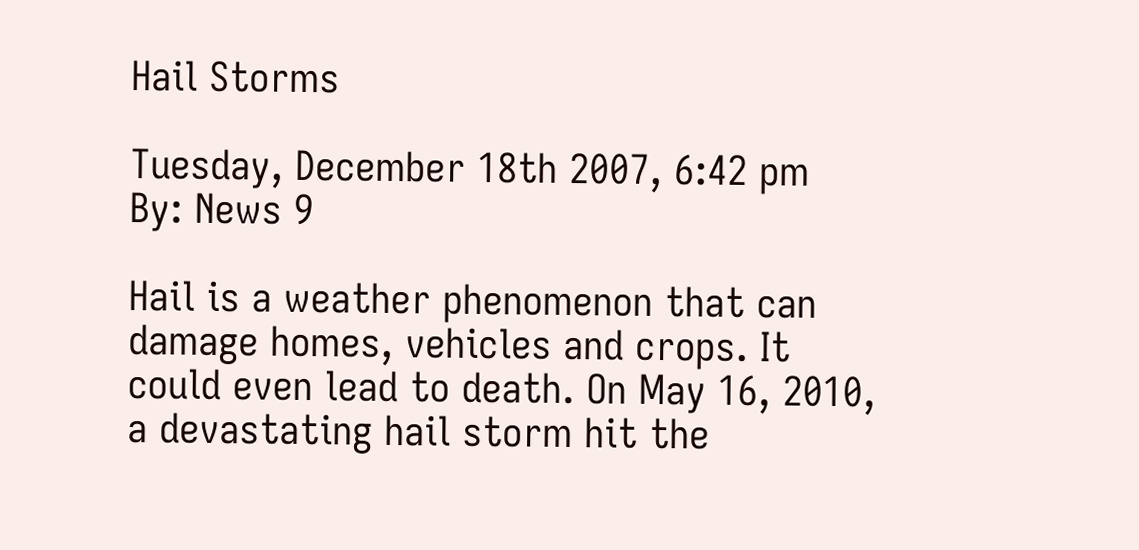Hail Storms

Tuesday, December 18th 2007, 6:42 pm
By: News 9

Hail is a weather phenomenon that can damage homes, vehicles and crops. It could even lead to death. On May 16, 2010, a devastating hail storm hit the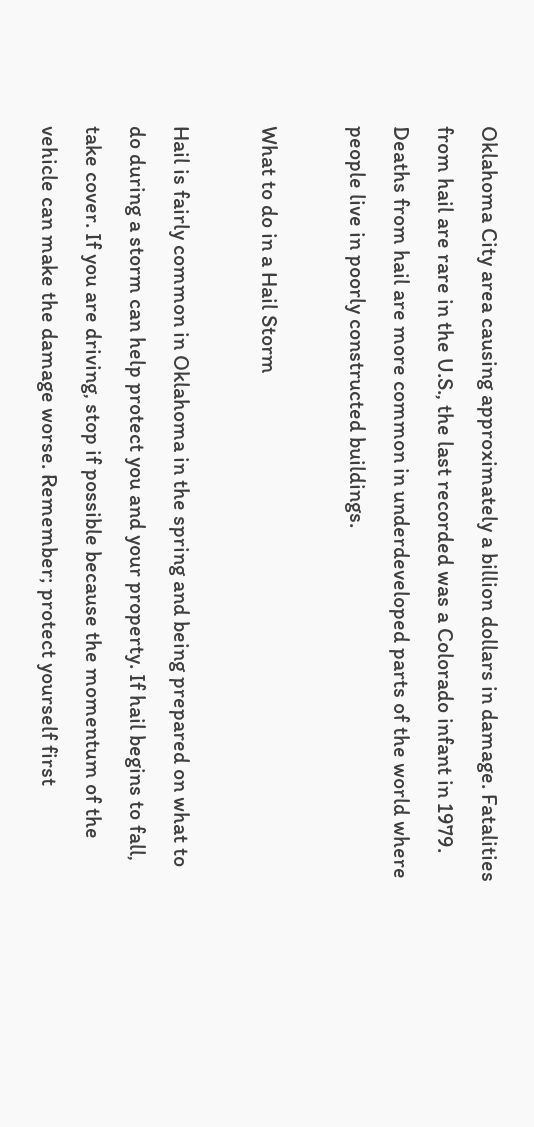Oklahoma City area causing approximately a billion dollars in damage. Fatalities from hail are rare in the U.S., the last recorded was a Colorado infant in 1979. Deaths from hail are more common in underdeveloped parts of the world where people live in poorly constructed buildings.

What to do in a Hail Storm

Hail is fairly common in Oklahoma in the spring and being prepared on what to do during a storm can help protect you and your property. If hail begins to fall, take cover. If you are driving, stop if possible because the momentum of the vehicle can make the damage worse. Remember; protect yourself first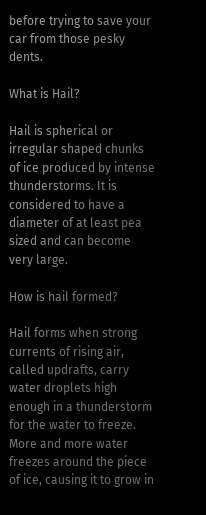before trying to save your car from those pesky dents.

What is Hail?

Hail is spherical or irregular shaped chunks of ice produced by intense thunderstorms. It is considered to have a diameter of at least pea sized and can become very large.

How is hail formed?

Hail forms when strong currents of rising air, called updrafts, carry water droplets high enough in a thunderstorm for the water to freeze. More and more water freezes around the piece of ice, causing it to grow in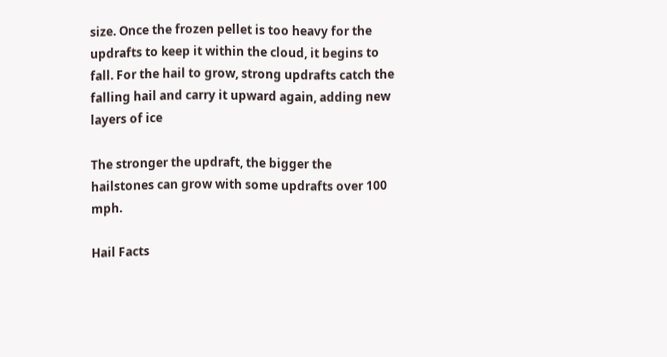size. Once the frozen pellet is too heavy for the updrafts to keep it within the cloud, it begins to fall. For the hail to grow, strong updrafts catch the falling hail and carry it upward again, adding new layers of ice

The stronger the updraft, the bigger the hailstones can grow with some updrafts over 100 mph.

Hail Facts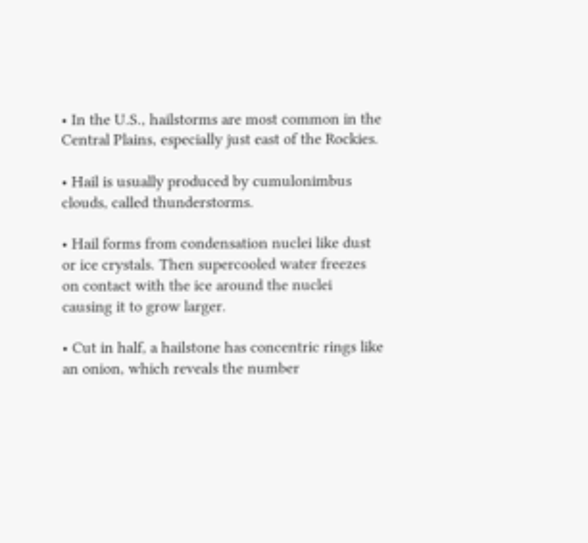• In the U.S., hailstorms are most common in the Central Plains, especially just east of the Rockies.

• Hail is usually produced by cumulonimbus clouds, called thunderstorms.

• Hail forms from condensation nuclei like dust or ice crystals. Then supercooled water freezes on contact with the ice around the nuclei causing it to grow larger.

• Cut in half, a hailstone has concentric rings like an onion, which reveals the number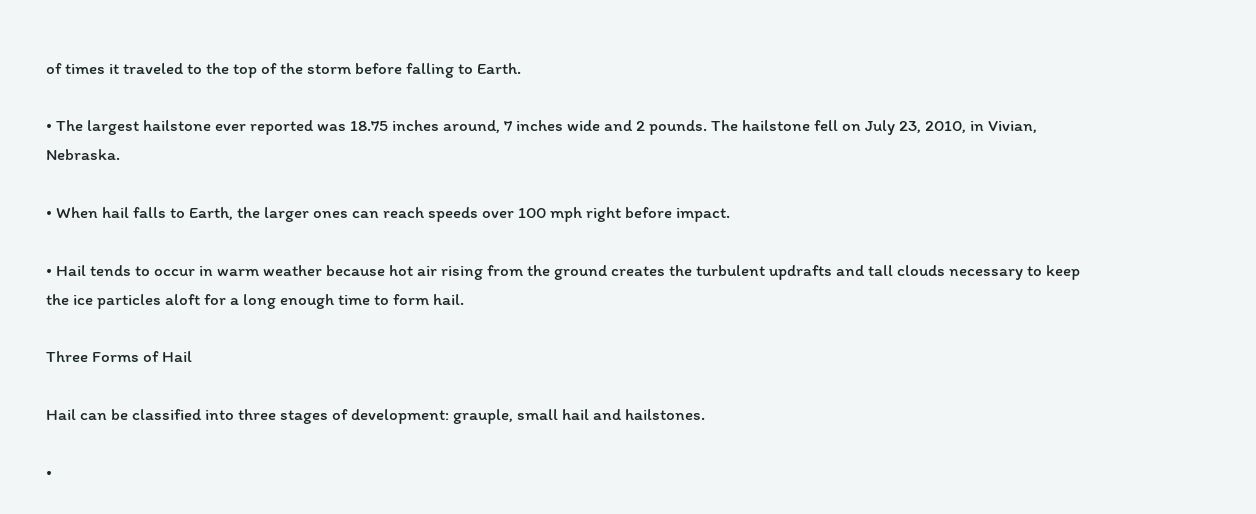of times it traveled to the top of the storm before falling to Earth.

• The largest hailstone ever reported was 18.75 inches around, 7 inches wide and 2 pounds. The hailstone fell on July 23, 2010, in Vivian, Nebraska.

• When hail falls to Earth, the larger ones can reach speeds over 100 mph right before impact.

• Hail tends to occur in warm weather because hot air rising from the ground creates the turbulent updrafts and tall clouds necessary to keep the ice particles aloft for a long enough time to form hail.

Three Forms of Hail

Hail can be classified into three stages of development: grauple, small hail and hailstones.

•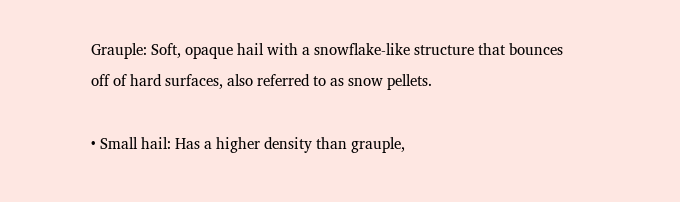Grauple: Soft, opaque hail with a snowflake-like structure that bounces off of hard surfaces, also referred to as snow pellets.

• Small hail: Has a higher density than grauple,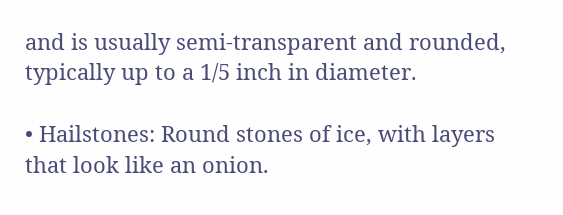and is usually semi-transparent and rounded, typically up to a 1/5 inch in diameter.

• Hailstones: Round stones of ice, with layers that look like an onion.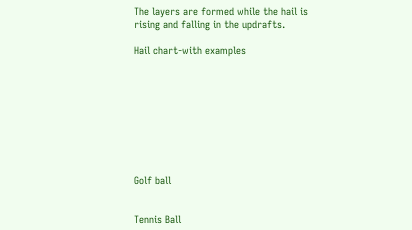The layers are formed while the hail is rising and falling in the updrafts.

Hail chart-with examples









Golf ball


Tennis Ball